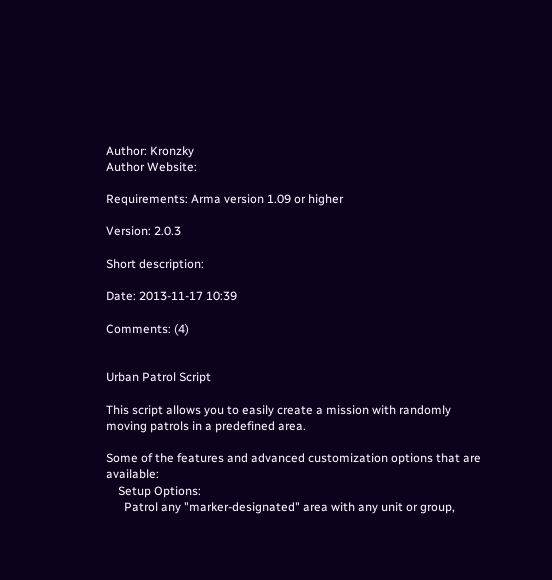Author: Kronzky
Author Website:

Requirements: Arma version 1.09 or higher

Version: 2.0.3

Short description:

Date: 2013-11-17 10:39

Comments: (4)


Urban Patrol Script

This script allows you to easily create a mission with randomly moving patrols in a predefined area.

Some of the features and advanced customization options that are available:
    Setup Options:
      Patrol any "marker-designated" area with any unit or group,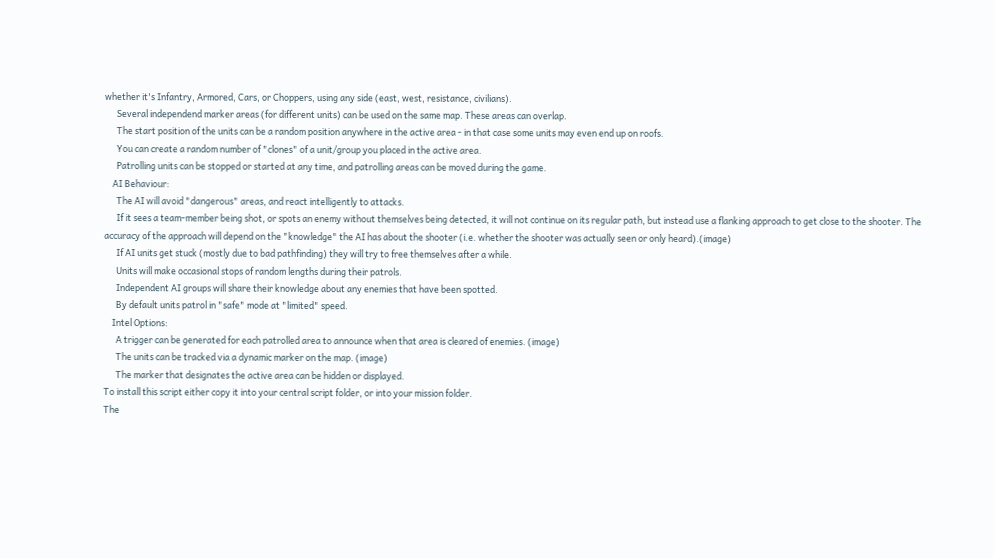whether it's Infantry, Armored, Cars, or Choppers, using any side (east, west, resistance, civilians).
      Several independend marker areas (for different units) can be used on the same map. These areas can overlap.
      The start position of the units can be a random position anywhere in the active area - in that case some units may even end up on roofs.
      You can create a random number of "clones" of a unit/group you placed in the active area.
      Patrolling units can be stopped or started at any time, and patrolling areas can be moved during the game.
    AI Behaviour:
      The AI will avoid "dangerous" areas, and react intelligently to attacks.
      If it sees a team-member being shot, or spots an enemy without themselves being detected, it will not continue on its regular path, but instead use a flanking approach to get close to the shooter. The accuracy of the approach will depend on the "knowledge" the AI has about the shooter (i.e. whether the shooter was actually seen or only heard).(image)
      If AI units get stuck (mostly due to bad pathfinding) they will try to free themselves after a while.
      Units will make occasional stops of random lengths during their patrols.
      Independent AI groups will share their knowledge about any enemies that have been spotted.
      By default units patrol in "safe" mode at "limited" speed.
    Intel Options:
      A trigger can be generated for each patrolled area to announce when that area is cleared of enemies. (image)
      The units can be tracked via a dynamic marker on the map. (image)
      The marker that designates the active area can be hidden or displayed.
To install this script either copy it into your central script folder, or into your mission folder.
The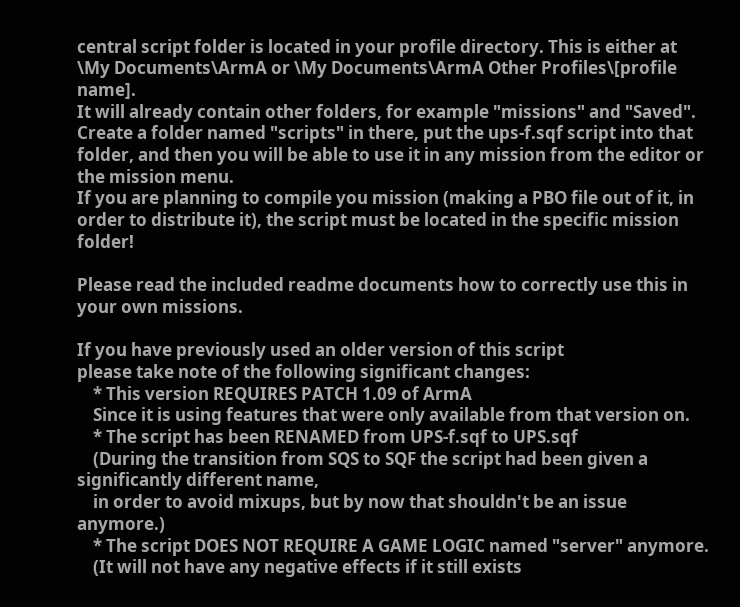central script folder is located in your profile directory. This is either at
\My Documents\ArmA or \My Documents\ArmA Other Profiles\[profile name].
It will already contain other folders, for example "missions" and "Saved".
Create a folder named "scripts" in there, put the ups-f.sqf script into that folder, and then you will be able to use it in any mission from the editor or the mission menu.
If you are planning to compile you mission (making a PBO file out of it, in order to distribute it), the script must be located in the specific mission folder!

Please read the included readme documents how to correctly use this in your own missions.

If you have previously used an older version of this script
please take note of the following significant changes:
    * This version REQUIRES PATCH 1.09 of ArmA
    Since it is using features that were only available from that version on.
    * The script has been RENAMED from UPS-f.sqf to UPS.sqf
    (During the transition from SQS to SQF the script had been given a significantly different name,
    in order to avoid mixups, but by now that shouldn't be an issue anymore.)
    * The script DOES NOT REQUIRE A GAME LOGIC named "server" anymore.
    (It will not have any negative effects if it still exists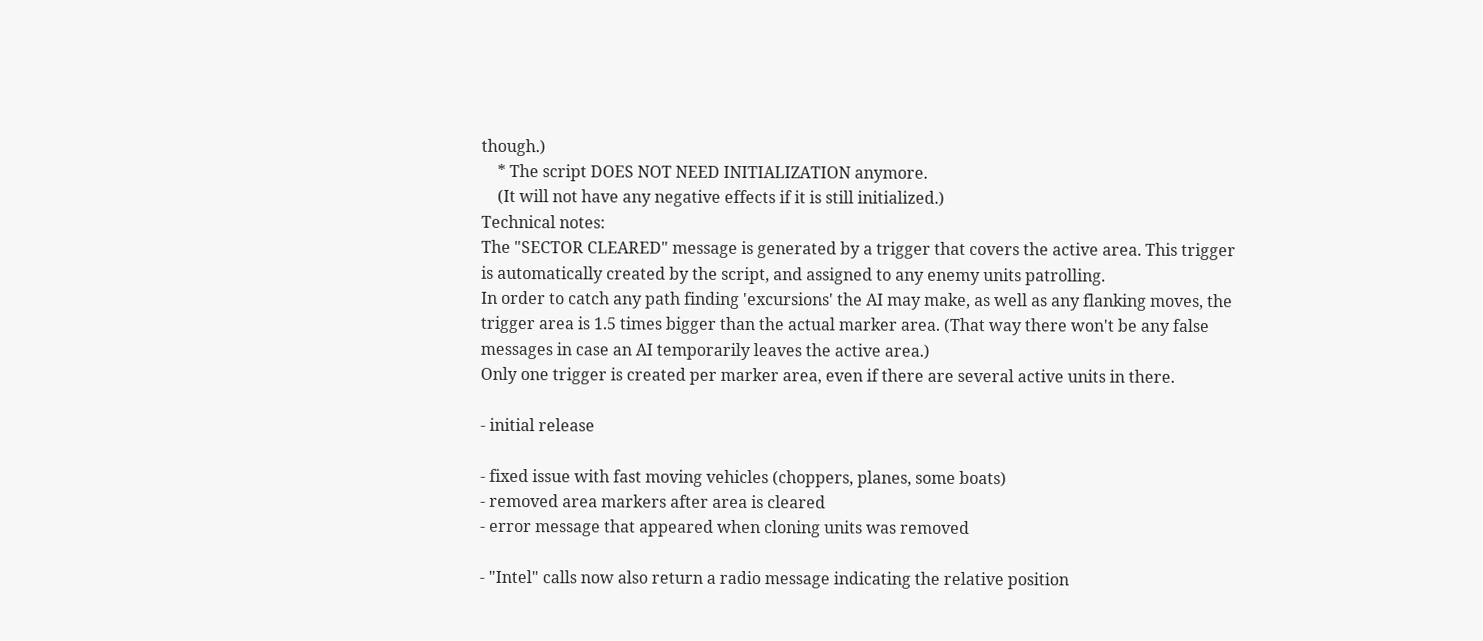though.)
    * The script DOES NOT NEED INITIALIZATION anymore.
    (It will not have any negative effects if it is still initialized.)
Technical notes:
The "SECTOR CLEARED" message is generated by a trigger that covers the active area. This trigger is automatically created by the script, and assigned to any enemy units patrolling.
In order to catch any path finding 'excursions' the AI may make, as well as any flanking moves, the trigger area is 1.5 times bigger than the actual marker area. (That way there won't be any false messages in case an AI temporarily leaves the active area.)
Only one trigger is created per marker area, even if there are several active units in there.

- initial release

- fixed issue with fast moving vehicles (choppers, planes, some boats)
- removed area markers after area is cleared
- error message that appeared when cloning units was removed

- "Intel" calls now also return a radio message indicating the relative position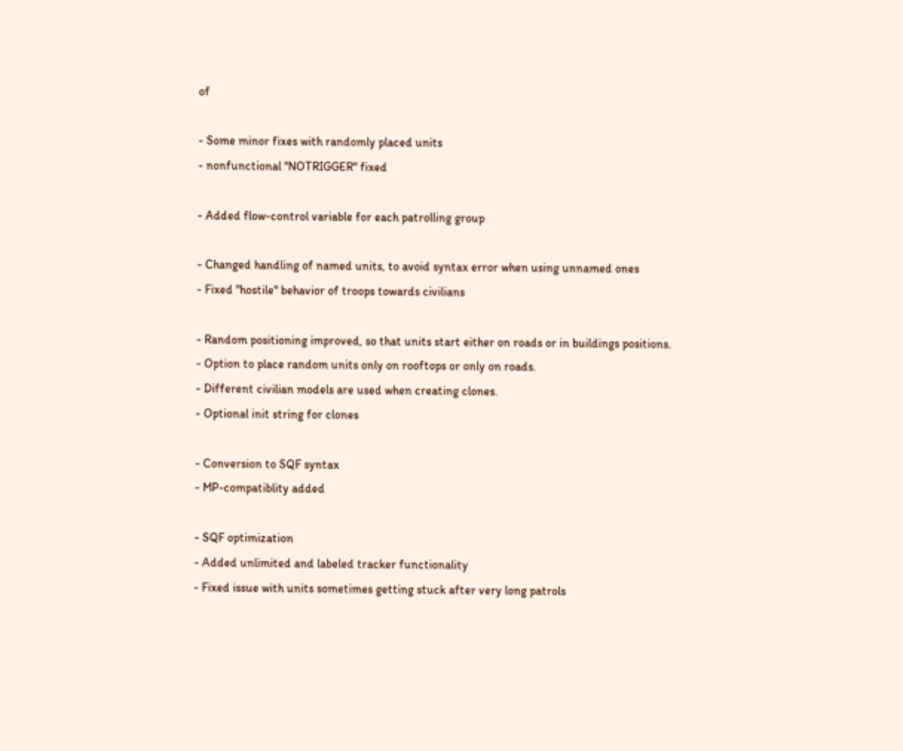of

- Some minor fixes with randomly placed units
- nonfunctional "NOTRIGGER" fixed

- Added flow-control variable for each patrolling group

- Changed handling of named units, to avoid syntax error when using unnamed ones
- Fixed "hostile" behavior of troops towards civilians

- Random positioning improved, so that units start either on roads or in buildings positions.
- Option to place random units only on rooftops or only on roads.
- Different civilian models are used when creating clones.
- Optional init string for clones

- Conversion to SQF syntax
- MP-compatiblity added

- SQF optimization
- Added unlimited and labeled tracker functionality
- Fixed issue with units sometimes getting stuck after very long patrols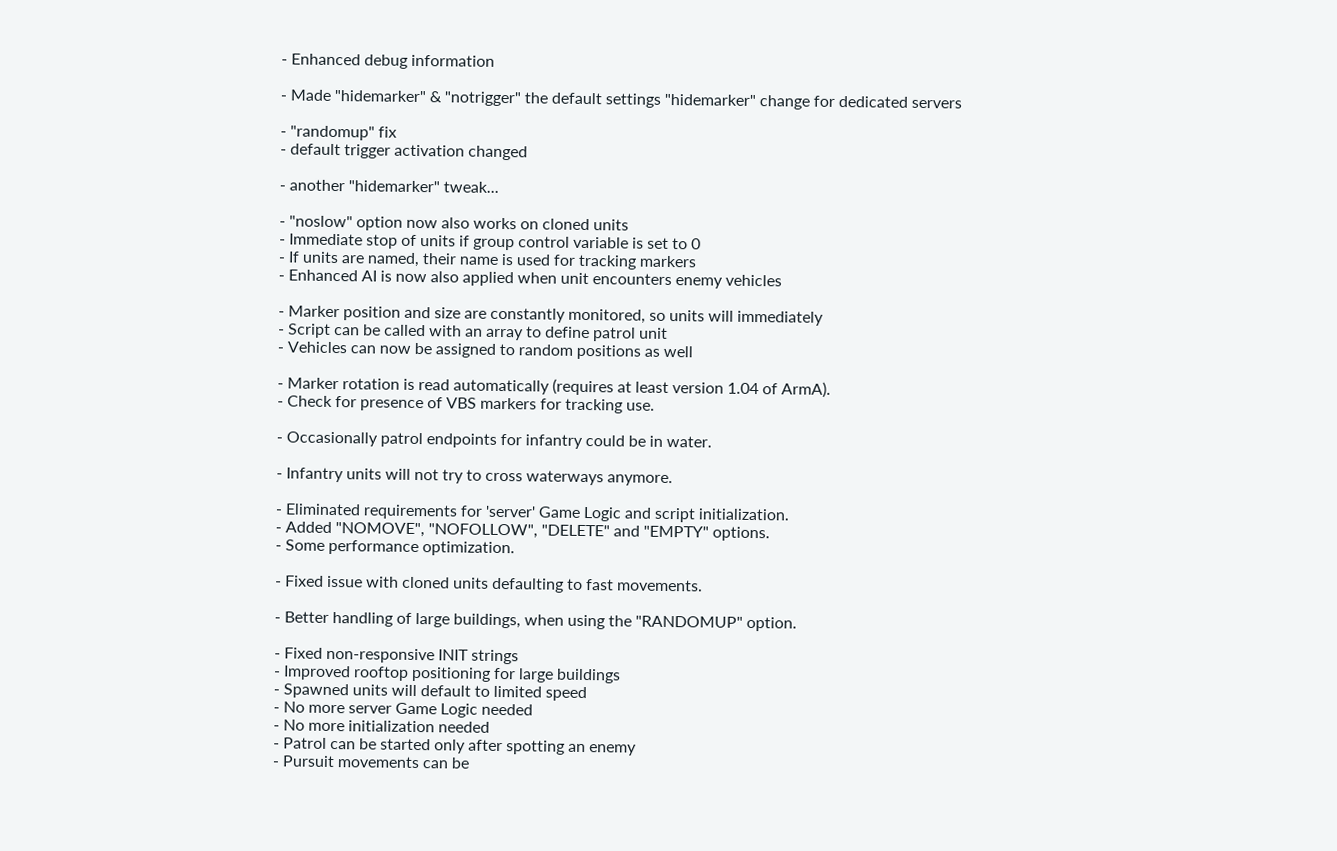- Enhanced debug information

- Made "hidemarker" & "notrigger" the default settings "hidemarker" change for dedicated servers

- "randomup" fix
- default trigger activation changed

- another "hidemarker" tweak...

- "noslow" option now also works on cloned units
- Immediate stop of units if group control variable is set to 0
- If units are named, their name is used for tracking markers
- Enhanced AI is now also applied when unit encounters enemy vehicles

- Marker position and size are constantly monitored, so units will immediately
- Script can be called with an array to define patrol unit
- Vehicles can now be assigned to random positions as well

- Marker rotation is read automatically (requires at least version 1.04 of ArmA).
- Check for presence of VBS markers for tracking use.

- Occasionally patrol endpoints for infantry could be in water.

- Infantry units will not try to cross waterways anymore.

- Eliminated requirements for 'server' Game Logic and script initialization.
- Added "NOMOVE", "NOFOLLOW", "DELETE" and "EMPTY" options.
- Some performance optimization.

- Fixed issue with cloned units defaulting to fast movements.

- Better handling of large buildings, when using the "RANDOMUP" option.

- Fixed non-responsive INIT strings
- Improved rooftop positioning for large buildings
- Spawned units will default to limited speed
- No more server Game Logic needed
- No more initialization needed
- Patrol can be started only after spotting an enemy
- Pursuit movements can be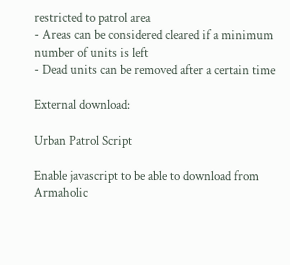restricted to patrol area
- Areas can be considered cleared if a minimum number of units is left
- Dead units can be removed after a certain time

External download:

Urban Patrol Script

Enable javascript to be able to download from Armaholic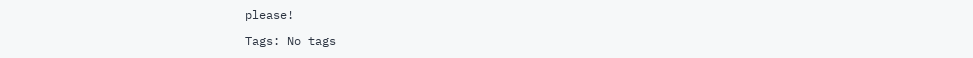please!

Tags: No tags